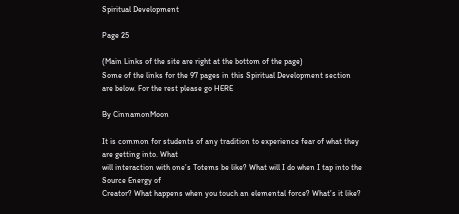Spiritual Development

Page 25

(Main Links of the site are right at the bottom of the page)
Some of the links for the 97 pages in this Spiritual Development section are below. For the rest please go HERE

By CinnamonMoon

It is common for students of any tradition to experience fear of what they are getting into. What
will interaction with one’s Totems be like? What will I do when I tap into the Source Energy of
Creator? What happens when you touch an elemental force? What’s it like?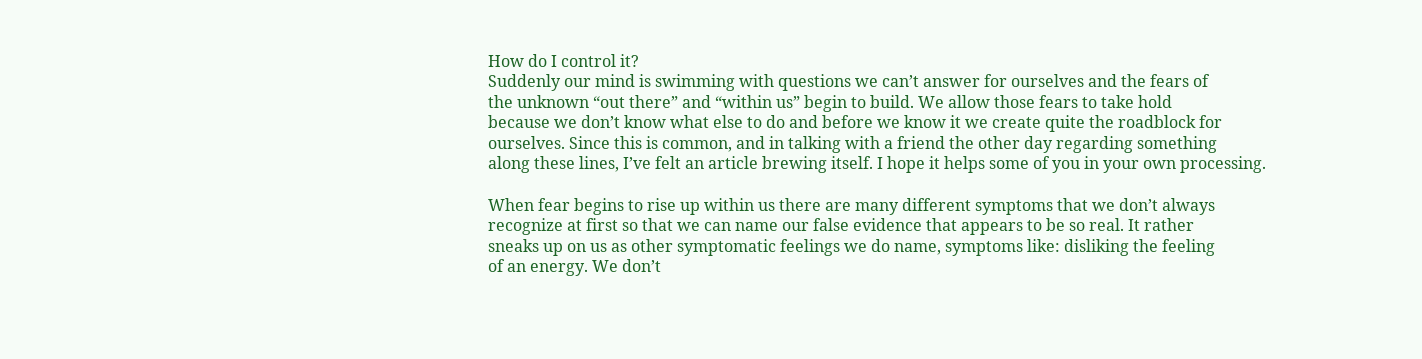How do I control it?
Suddenly our mind is swimming with questions we can’t answer for ourselves and the fears of
the unknown “out there” and “within us” begin to build. We allow those fears to take hold
because we don’t know what else to do and before we know it we create quite the roadblock for
ourselves. Since this is common, and in talking with a friend the other day regarding something
along these lines, I’ve felt an article brewing itself. I hope it helps some of you in your own processing.

When fear begins to rise up within us there are many different symptoms that we don’t always
recognize at first so that we can name our false evidence that appears to be so real. It rather
sneaks up on us as other symptomatic feelings we do name, symptoms like: disliking the feeling
of an energy. We don’t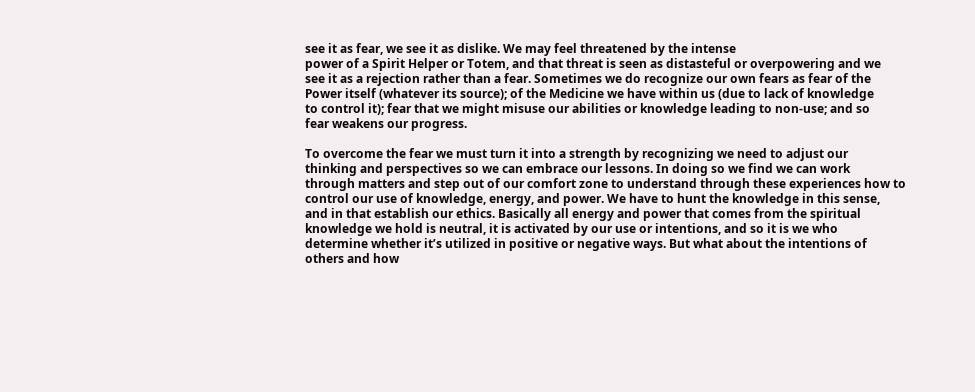see it as fear, we see it as dislike. We may feel threatened by the intense
power of a Spirit Helper or Totem, and that threat is seen as distasteful or overpowering and we
see it as a rejection rather than a fear. Sometimes we do recognize our own fears as fear of the
Power itself (whatever its source); of the Medicine we have within us (due to lack of knowledge
to control it); fear that we might misuse our abilities or knowledge leading to non-use; and so
fear weakens our progress.

To overcome the fear we must turn it into a strength by recognizing we need to adjust our
thinking and perspectives so we can embrace our lessons. In doing so we find we can work
through matters and step out of our comfort zone to understand through these experiences how to
control our use of knowledge, energy, and power. We have to hunt the knowledge in this sense,
and in that establish our ethics. Basically all energy and power that comes from the spiritual
knowledge we hold is neutral, it is activated by our use or intentions, and so it is we who
determine whether it’s utilized in positive or negative ways. But what about the intentions of
others and how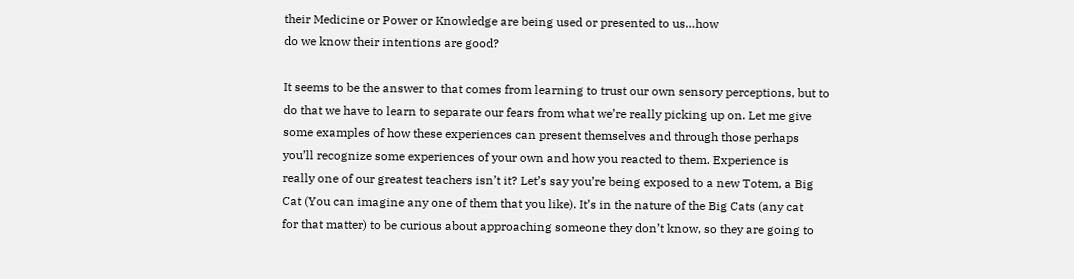their Medicine or Power or Knowledge are being used or presented to us…how
do we know their intentions are good?

It seems to be the answer to that comes from learning to trust our own sensory perceptions, but to
do that we have to learn to separate our fears from what we’re really picking up on. Let me give
some examples of how these experiences can present themselves and through those perhaps
you’ll recognize some experiences of your own and how you reacted to them. Experience is
really one of our greatest teachers isn’t it? Let’s say you’re being exposed to a new Totem, a Big
Cat (You can imagine any one of them that you like). It’s in the nature of the Big Cats (any cat
for that matter) to be curious about approaching someone they don’t know, so they are going to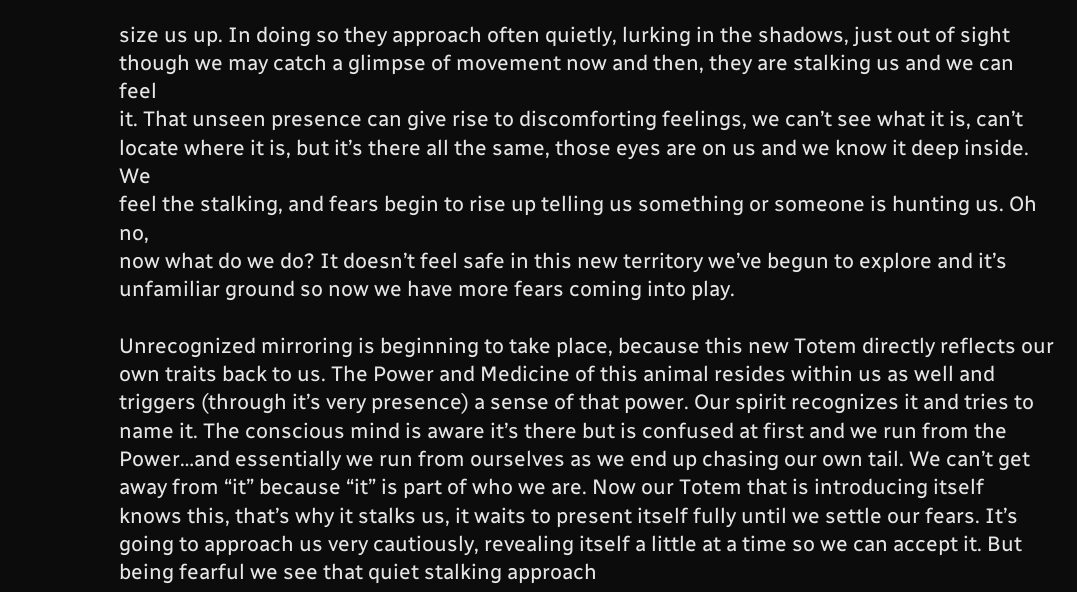size us up. In doing so they approach often quietly, lurking in the shadows, just out of sight
though we may catch a glimpse of movement now and then, they are stalking us and we can feel
it. That unseen presence can give rise to discomforting feelings, we can’t see what it is, can’t
locate where it is, but it’s there all the same, those eyes are on us and we know it deep inside. We
feel the stalking, and fears begin to rise up telling us something or someone is hunting us. Oh no,
now what do we do? It doesn’t feel safe in this new territory we’ve begun to explore and it’s
unfamiliar ground so now we have more fears coming into play.

Unrecognized mirroring is beginning to take place, because this new Totem directly reflects our
own traits back to us. The Power and Medicine of this animal resides within us as well and
triggers (through it’s very presence) a sense of that power. Our spirit recognizes it and tries to
name it. The conscious mind is aware it’s there but is confused at first and we run from the
Power…and essentially we run from ourselves as we end up chasing our own tail. We can’t get
away from “it” because “it” is part of who we are. Now our Totem that is introducing itself
knows this, that’s why it stalks us, it waits to present itself fully until we settle our fears. It’s
going to approach us very cautiously, revealing itself a little at a time so we can accept it. But
being fearful we see that quiet stalking approach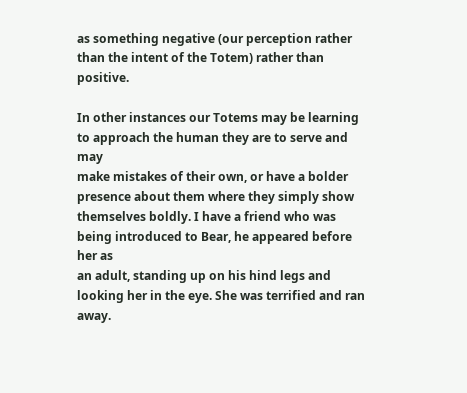as something negative (our perception rather
than the intent of the Totem) rather than positive.

In other instances our Totems may be learning to approach the human they are to serve and may
make mistakes of their own, or have a bolder presence about them where they simply show
themselves boldly. I have a friend who was being introduced to Bear, he appeared before her as
an adult, standing up on his hind legs and looking her in the eye. She was terrified and ran away.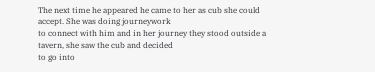The next time he appeared he came to her as cub she could accept. She was doing journeywork
to connect with him and in her journey they stood outside a tavern, she saw the cub and decided
to go into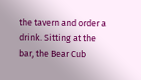the tavern and order a drink. Sitting at the bar, the Bear Cub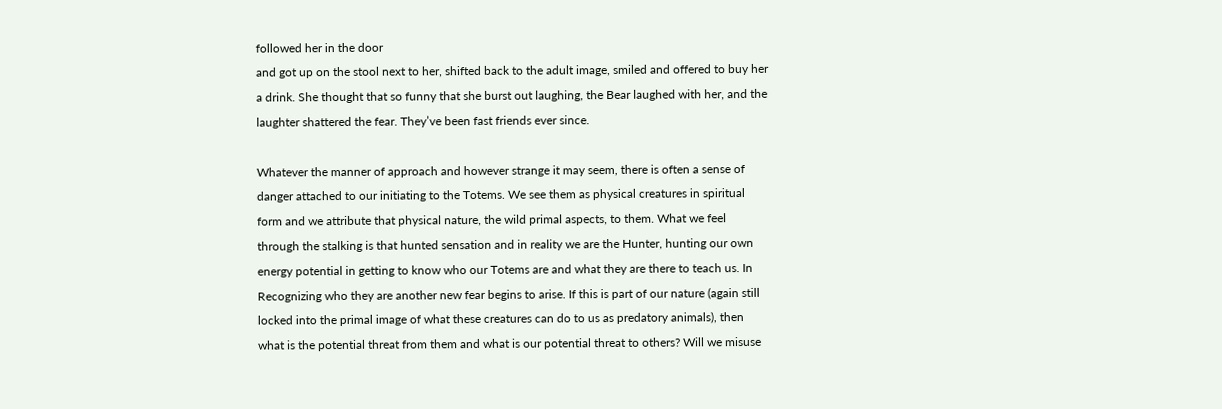followed her in the door
and got up on the stool next to her, shifted back to the adult image, smiled and offered to buy her
a drink. She thought that so funny that she burst out laughing, the Bear laughed with her, and the
laughter shattered the fear. They’ve been fast friends ever since.

Whatever the manner of approach and however strange it may seem, there is often a sense of
danger attached to our initiating to the Totems. We see them as physical creatures in spiritual
form and we attribute that physical nature, the wild primal aspects, to them. What we feel
through the stalking is that hunted sensation and in reality we are the Hunter, hunting our own
energy potential in getting to know who our Totems are and what they are there to teach us. In
Recognizing who they are another new fear begins to arise. If this is part of our nature (again still
locked into the primal image of what these creatures can do to us as predatory animals), then
what is the potential threat from them and what is our potential threat to others? Will we misuse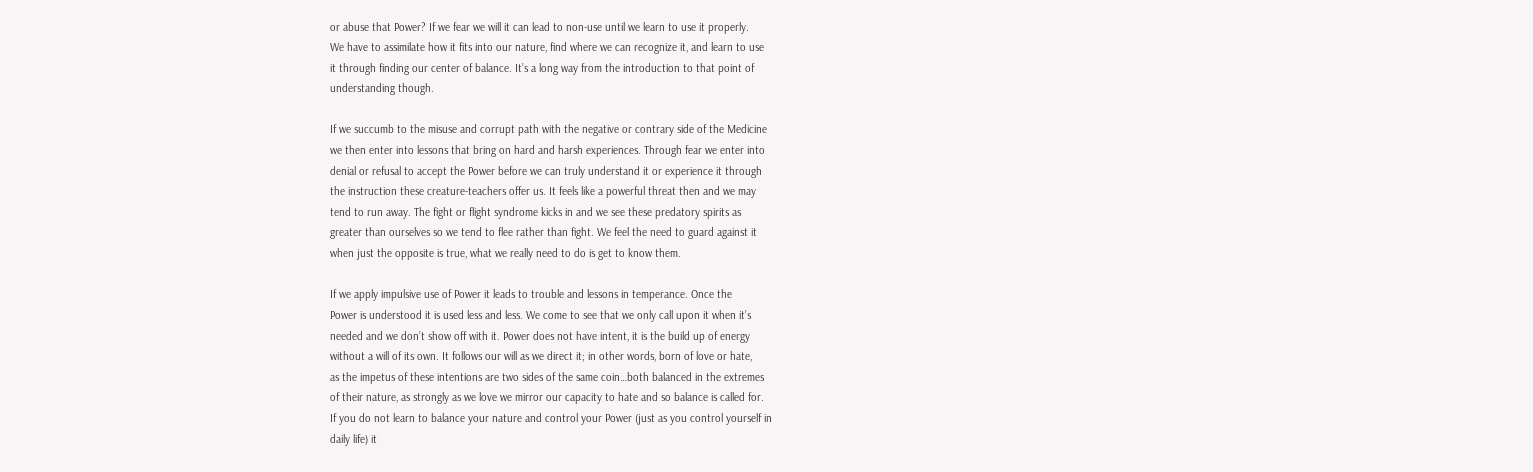or abuse that Power? If we fear we will it can lead to non-use until we learn to use it properly.
We have to assimilate how it fits into our nature, find where we can recognize it, and learn to use
it through finding our center of balance. It’s a long way from the introduction to that point of
understanding though.

If we succumb to the misuse and corrupt path with the negative or contrary side of the Medicine
we then enter into lessons that bring on hard and harsh experiences. Through fear we enter into
denial or refusal to accept the Power before we can truly understand it or experience it through
the instruction these creature-teachers offer us. It feels like a powerful threat then and we may
tend to run away. The fight or flight syndrome kicks in and we see these predatory spirits as
greater than ourselves so we tend to flee rather than fight. We feel the need to guard against it
when just the opposite is true, what we really need to do is get to know them.

If we apply impulsive use of Power it leads to trouble and lessons in temperance. Once the
Power is understood it is used less and less. We come to see that we only call upon it when it’s
needed and we don’t show off with it. Power does not have intent, it is the build up of energy
without a will of its own. It follows our will as we direct it; in other words, born of love or hate,
as the impetus of these intentions are two sides of the same coin…both balanced in the extremes
of their nature, as strongly as we love we mirror our capacity to hate and so balance is called for.
If you do not learn to balance your nature and control your Power (just as you control yourself in
daily life) it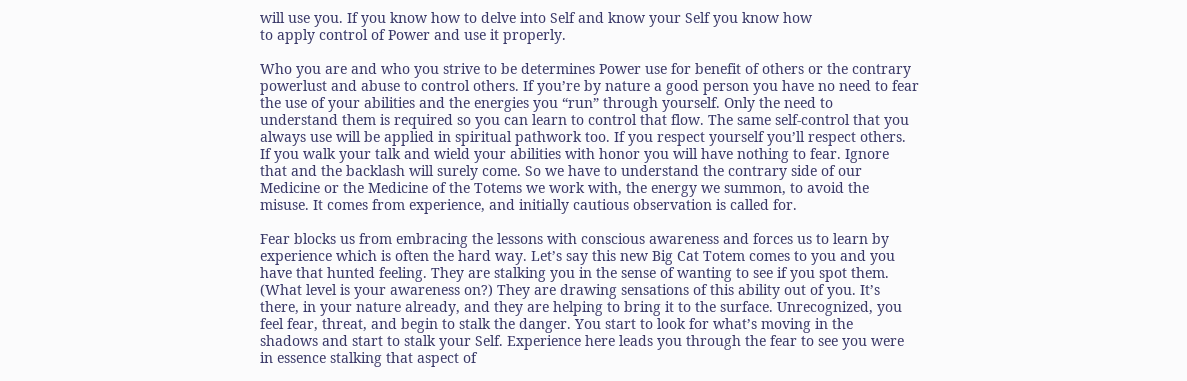will use you. If you know how to delve into Self and know your Self you know how
to apply control of Power and use it properly.

Who you are and who you strive to be determines Power use for benefit of others or the contrary
powerlust and abuse to control others. If you’re by nature a good person you have no need to fear
the use of your abilities and the energies you “run” through yourself. Only the need to
understand them is required so you can learn to control that flow. The same self-control that you
always use will be applied in spiritual pathwork too. If you respect yourself you’ll respect others.
If you walk your talk and wield your abilities with honor you will have nothing to fear. Ignore
that and the backlash will surely come. So we have to understand the contrary side of our
Medicine or the Medicine of the Totems we work with, the energy we summon, to avoid the
misuse. It comes from experience, and initially cautious observation is called for.

Fear blocks us from embracing the lessons with conscious awareness and forces us to learn by
experience which is often the hard way. Let’s say this new Big Cat Totem comes to you and you
have that hunted feeling. They are stalking you in the sense of wanting to see if you spot them.
(What level is your awareness on?) They are drawing sensations of this ability out of you. It’s
there, in your nature already, and they are helping to bring it to the surface. Unrecognized, you
feel fear, threat, and begin to stalk the danger. You start to look for what’s moving in the
shadows and start to stalk your Self. Experience here leads you through the fear to see you were
in essence stalking that aspect of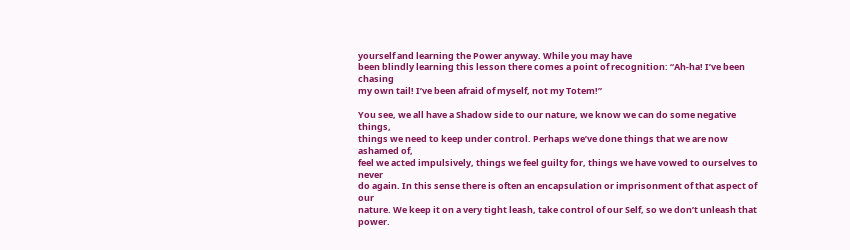yourself and learning the Power anyway. While you may have
been blindly learning this lesson there comes a point of recognition: “Ah-ha! I’ve been chasing
my own tail! I’ve been afraid of myself, not my Totem!”

You see, we all have a Shadow side to our nature, we know we can do some negative things,
things we need to keep under control. Perhaps we’ve done things that we are now ashamed of,
feel we acted impulsively, things we feel guilty for, things we have vowed to ourselves to never
do again. In this sense there is often an encapsulation or imprisonment of that aspect of our
nature. We keep it on a very tight leash, take control of our Self, so we don’t unleash that power.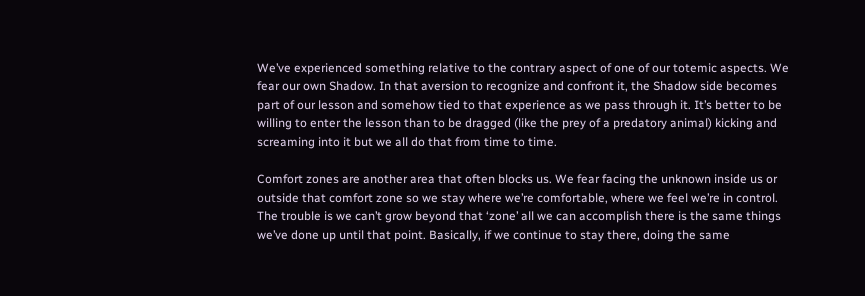We’ve experienced something relative to the contrary aspect of one of our totemic aspects. We
fear our own Shadow. In that aversion to recognize and confront it, the Shadow side becomes
part of our lesson and somehow tied to that experience as we pass through it. It’s better to be
willing to enter the lesson than to be dragged (like the prey of a predatory animal) kicking and
screaming into it but we all do that from time to time.

Comfort zones are another area that often blocks us. We fear facing the unknown inside us or
outside that comfort zone so we stay where we’re comfortable, where we feel we’re in control.
The trouble is we can’t grow beyond that ‘zone’ all we can accomplish there is the same things
we’ve done up until that point. Basically, if we continue to stay there, doing the same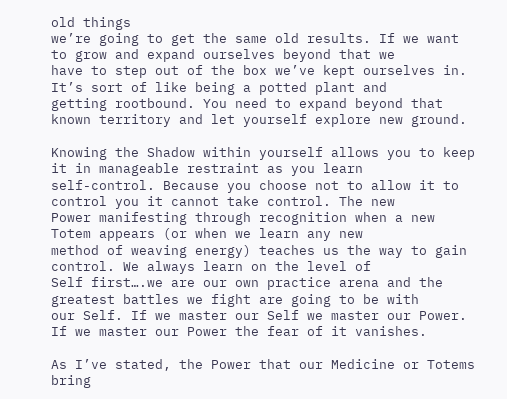old things
we’re going to get the same old results. If we want to grow and expand ourselves beyond that we
have to step out of the box we’ve kept ourselves in. It’s sort of like being a potted plant and
getting rootbound. You need to expand beyond that known territory and let yourself explore new ground.

Knowing the Shadow within yourself allows you to keep it in manageable restraint as you learn
self-control. Because you choose not to allow it to control you it cannot take control. The new
Power manifesting through recognition when a new Totem appears (or when we learn any new
method of weaving energy) teaches us the way to gain control. We always learn on the level of
Self first….we are our own practice arena and the greatest battles we fight are going to be with
our Self. If we master our Self we master our Power. If we master our Power the fear of it vanishes.

As I’ve stated, the Power that our Medicine or Totems bring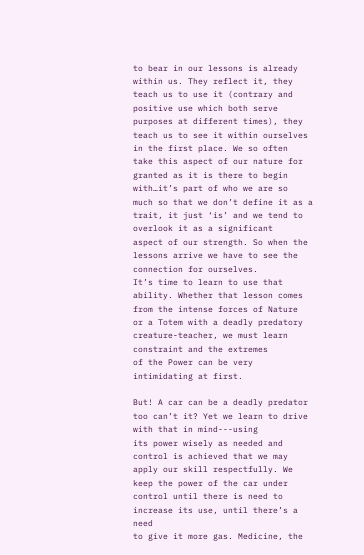to bear in our lessons is already
within us. They reflect it, they teach us to use it (contrary and positive use which both serve
purposes at different times), they teach us to see it within ourselves in the first place. We so often
take this aspect of our nature for granted as it is there to begin with…it’s part of who we are so
much so that we don’t define it as a trait, it just ‘is’ and we tend to overlook it as a significant
aspect of our strength. So when the lessons arrive we have to see the connection for ourselves.
It’s time to learn to use that ability. Whether that lesson comes from the intense forces of Nature
or a Totem with a deadly predatory creature-teacher, we must learn constraint and the extremes
of the Power can be very intimidating at first.

But! A car can be a deadly predator too can’t it? Yet we learn to drive with that in mind---using
its power wisely as needed and control is achieved that we may apply our skill respectfully. We
keep the power of the car under control until there is need to increase its use, until there’s a need
to give it more gas. Medicine, the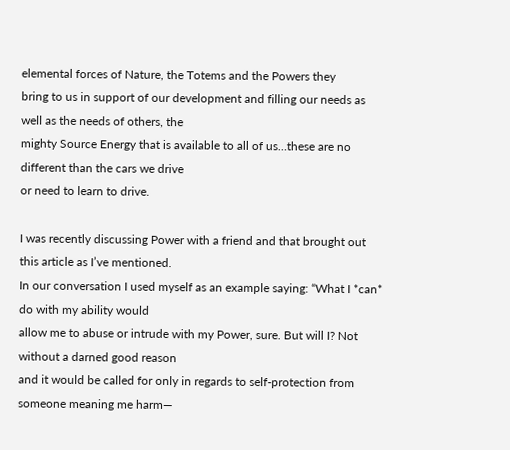elemental forces of Nature, the Totems and the Powers they
bring to us in support of our development and filling our needs as well as the needs of others, the
mighty Source Energy that is available to all of us…these are no different than the cars we drive
or need to learn to drive.

I was recently discussing Power with a friend and that brought out this article as I’ve mentioned.
In our conversation I used myself as an example saying: “What I *can* do with my ability would
allow me to abuse or intrude with my Power, sure. But will I? Not without a darned good reason
and it would be called for only in regards to self-protection from someone meaning me harm—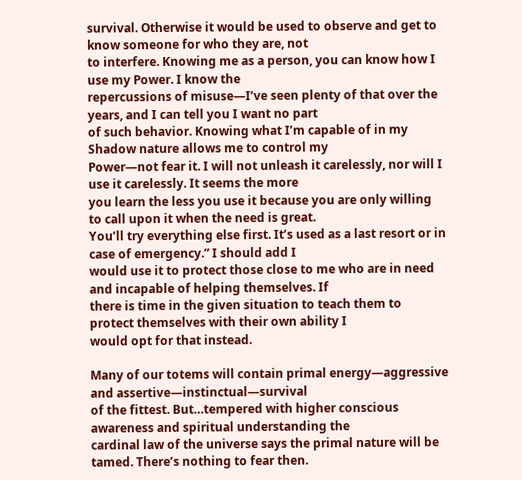survival. Otherwise it would be used to observe and get to know someone for who they are, not
to interfere. Knowing me as a person, you can know how I use my Power. I know the
repercussions of misuse—I’ve seen plenty of that over the years, and I can tell you I want no part
of such behavior. Knowing what I’m capable of in my Shadow nature allows me to control my
Power—not fear it. I will not unleash it carelessly, nor will I use it carelessly. It seems the more
you learn the less you use it because you are only willing to call upon it when the need is great.
You’ll try everything else first. It’s used as a last resort or in case of emergency.” I should add I
would use it to protect those close to me who are in need and incapable of helping themselves. If
there is time in the given situation to teach them to protect themselves with their own ability I
would opt for that instead.

Many of our totems will contain primal energy—aggressive and assertive—instinctual—survival
of the fittest. But…tempered with higher conscious awareness and spiritual understanding the
cardinal law of the universe says the primal nature will be tamed. There’s nothing to fear then.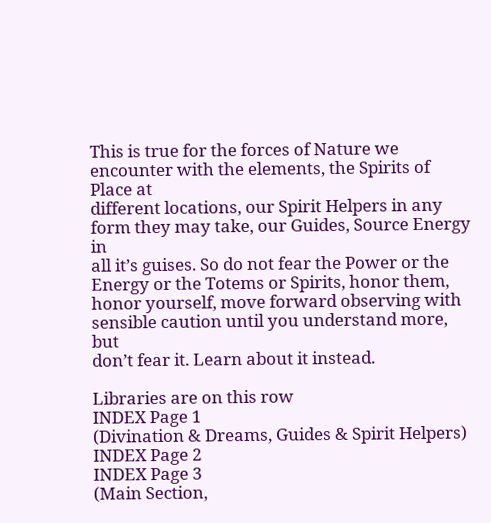This is true for the forces of Nature we encounter with the elements, the Spirits of Place at
different locations, our Spirit Helpers in any form they may take, our Guides, Source Energy in
all it’s guises. So do not fear the Power or the Energy or the Totems or Spirits, honor them,
honor yourself, move forward observing with sensible caution until you understand more, but
don’t fear it. Learn about it instead.

Libraries are on this row
INDEX Page 1
(Divination & Dreams, Guides & Spirit Helpers)
INDEX Page 2
INDEX Page 3
(Main Section,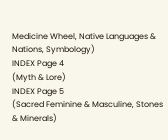Medicine Wheel, Native Languages & Nations, Symbology)
INDEX Page 4
(Myth & Lore)
INDEX Page 5
(Sacred Feminine & Masculine, Stones & Minerals)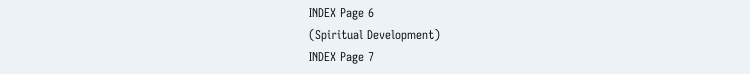INDEX Page 6
(Spiritual Development)
INDEX Page 7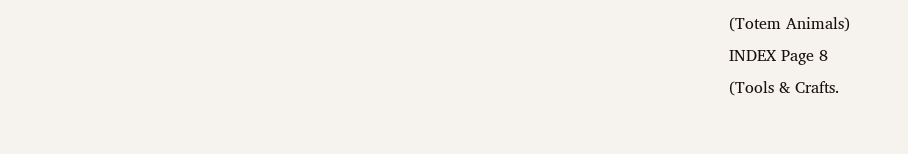(Totem Animals)
INDEX Page 8
(Tools & Crafts.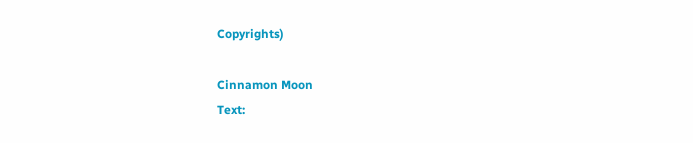Copyrights)

Cinnamon Moon
Text: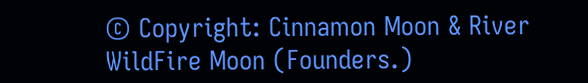© Copyright: Cinnamon Moon & River WildFire Moon (Founders.)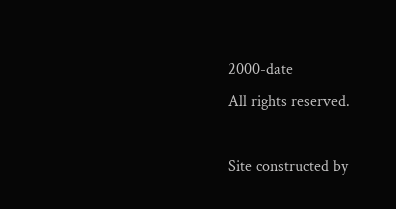2000-date
All rights reserved.

Site constructed by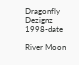Dragonfly Dezignz 1998-date

River Moon